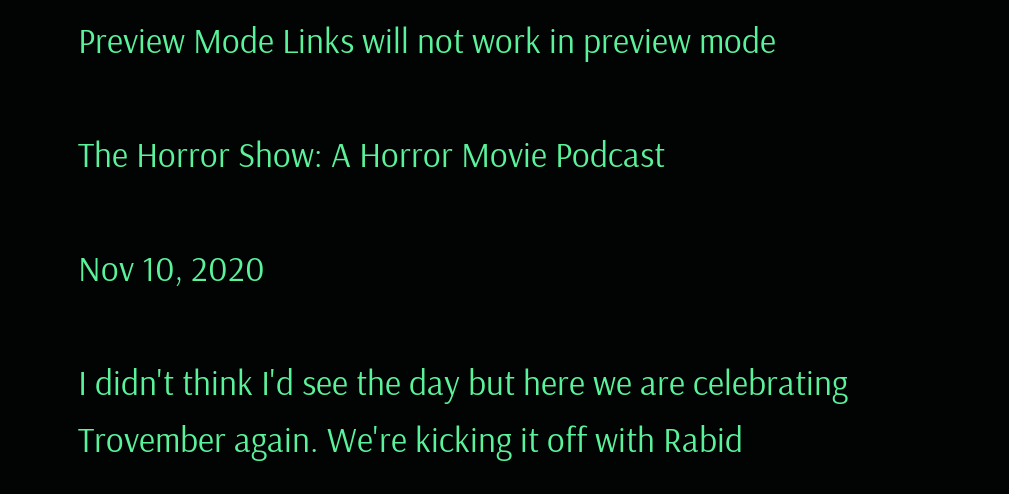Preview Mode Links will not work in preview mode

The Horror Show: A Horror Movie Podcast

Nov 10, 2020

I didn't think I'd see the day but here we are celebrating Trovember again. We're kicking it off with Rabid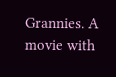Grannies. A movie with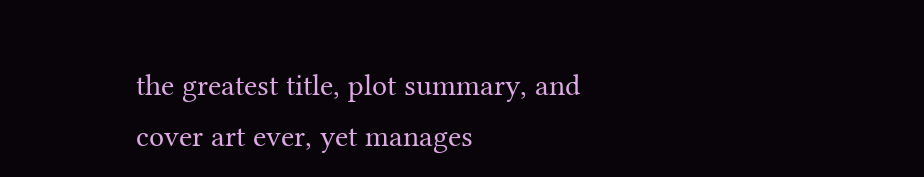the greatest title, plot summary, and cover art ever, yet manages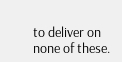to deliver on none of these.